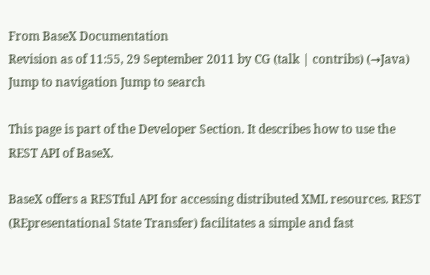From BaseX Documentation
Revision as of 11:55, 29 September 2011 by CG (talk | contribs) (→Java)
Jump to navigation Jump to search

This page is part of the Developer Section. It describes how to use the REST API of BaseX.

BaseX offers a RESTful API for accessing distributed XML resources. REST (REpresentational State Transfer) facilitates a simple and fast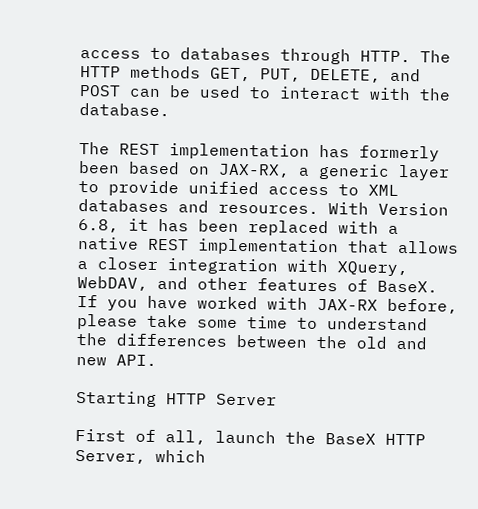access to databases through HTTP. The HTTP methods GET, PUT, DELETE, and POST can be used to interact with the database.

The REST implementation has formerly been based on JAX-RX, a generic layer to provide unified access to XML databases and resources. With Version 6.8, it has been replaced with a native REST implementation that allows a closer integration with XQuery, WebDAV, and other features of BaseX. If you have worked with JAX-RX before, please take some time to understand the differences between the old and new API.

Starting HTTP Server

First of all, launch the BaseX HTTP Server, which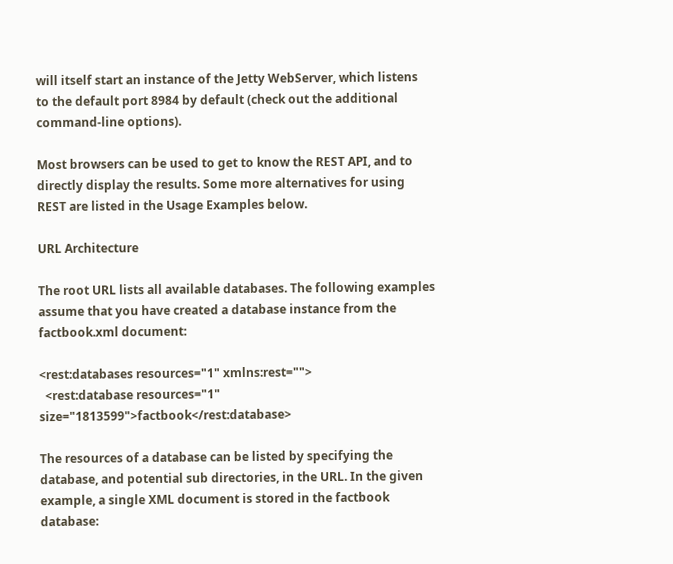will itself start an instance of the Jetty WebServer, which listens to the default port 8984 by default (check out the additional command-line options).

Most browsers can be used to get to know the REST API, and to directly display the results. Some more alternatives for using REST are listed in the Usage Examples below.

URL Architecture

The root URL lists all available databases. The following examples assume that you have created a database instance from the factbook.xml document:

<rest:databases resources="1" xmlns:rest="">
  <rest:database resources="1" size="1813599">factbook</rest:database>

The resources of a database can be listed by specifying the database, and potential sub directories, in the URL. In the given example, a single XML document is stored in the factbook database: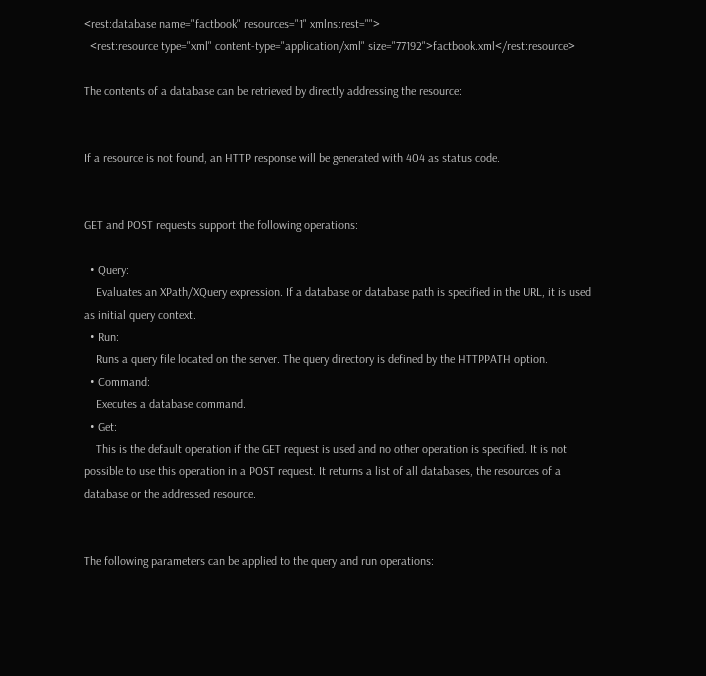<rest:database name="factbook" resources="1" xmlns:rest="">
  <rest:resource type="xml" content-type="application/xml" size="77192">factbook.xml</rest:resource>

The contents of a database can be retrieved by directly addressing the resource:


If a resource is not found, an HTTP response will be generated with 404 as status code.


GET and POST requests support the following operations:

  • Query:
    Evaluates an XPath/XQuery expression. If a database or database path is specified in the URL, it is used as initial query context.
  • Run:
    Runs a query file located on the server. The query directory is defined by the HTTPPATH option.
  • Command:
    Executes a database command.
  • Get:
    This is the default operation if the GET request is used and no other operation is specified. It is not possible to use this operation in a POST request. It returns a list of all databases, the resources of a database or the addressed resource.


The following parameters can be applied to the query and run operations: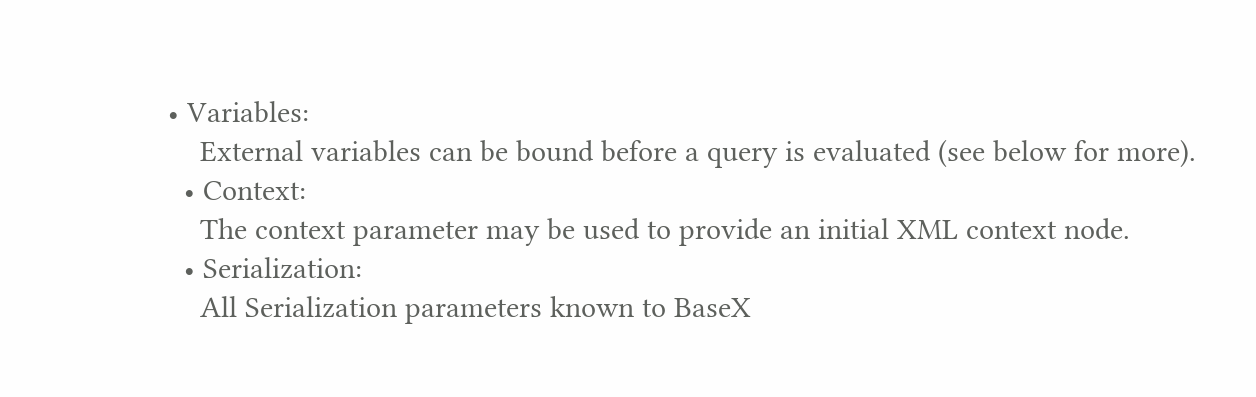• Variables:
    External variables can be bound before a query is evaluated (see below for more).
  • Context:
    The context parameter may be used to provide an initial XML context node.
  • Serialization:
    All Serialization parameters known to BaseX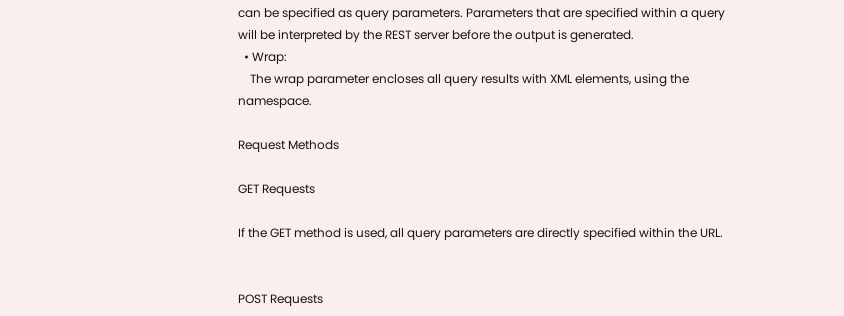can be specified as query parameters. Parameters that are specified within a query will be interpreted by the REST server before the output is generated.
  • Wrap:
    The wrap parameter encloses all query results with XML elements, using the namespace.

Request Methods

GET Requests

If the GET method is used, all query parameters are directly specified within the URL.


POST Requests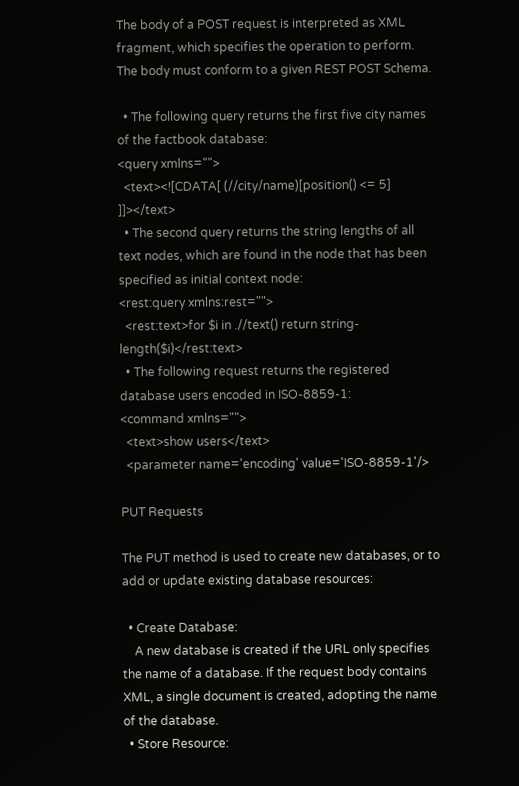The body of a POST request is interpreted as XML fragment, which specifies the operation to perform. The body must conform to a given REST POST Schema.

  • The following query returns the first five city names of the factbook database:
<query xmlns="">
  <text><![CDATA[ (//city/name)[position() <= 5] ]]></text>
  • The second query returns the string lengths of all text nodes, which are found in the node that has been specified as initial context node:
<rest:query xmlns:rest="">
  <rest:text>for $i in .//text() return string-length($i)</rest:text>
  • The following request returns the registered database users encoded in ISO-8859-1:
<command xmlns="">
  <text>show users</text>
  <parameter name='encoding' value='ISO-8859-1'/>

PUT Requests

The PUT method is used to create new databases, or to add or update existing database resources:

  • Create Database:
    A new database is created if the URL only specifies the name of a database. If the request body contains XML, a single document is created, adopting the name of the database.
  • Store Resource: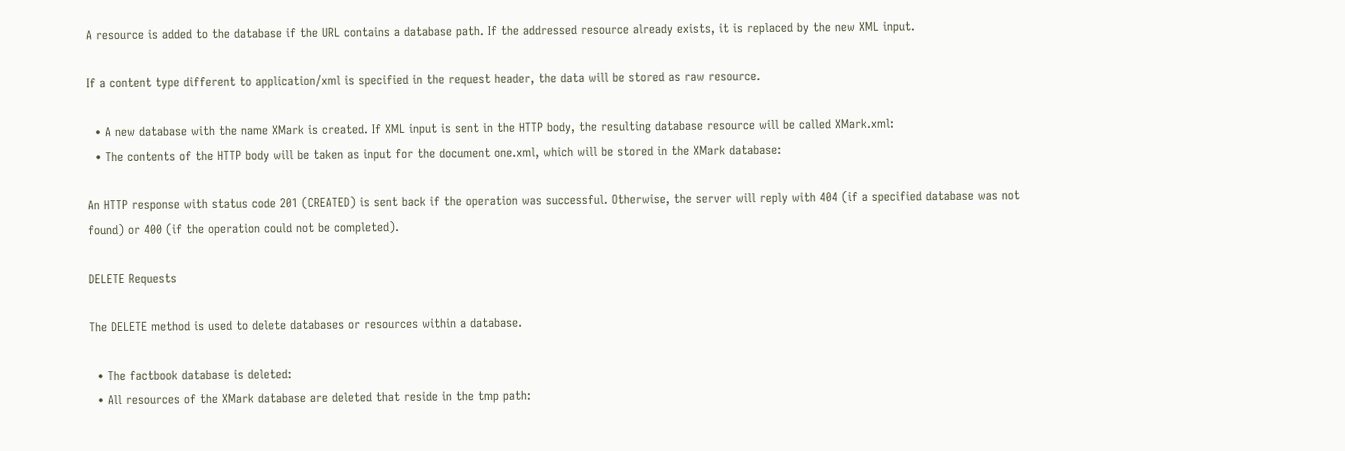A resource is added to the database if the URL contains a database path. If the addressed resource already exists, it is replaced by the new XML input.

If a content type different to application/xml is specified in the request header, the data will be stored as raw resource.

  • A new database with the name XMark is created. If XML input is sent in the HTTP body, the resulting database resource will be called XMark.xml:
  • The contents of the HTTP body will be taken as input for the document one.xml, which will be stored in the XMark database:

An HTTP response with status code 201 (CREATED) is sent back if the operation was successful. Otherwise, the server will reply with 404 (if a specified database was not found) or 400 (if the operation could not be completed).

DELETE Requests

The DELETE method is used to delete databases or resources within a database.

  • The factbook database is deleted:
  • All resources of the XMark database are deleted that reside in the tmp path: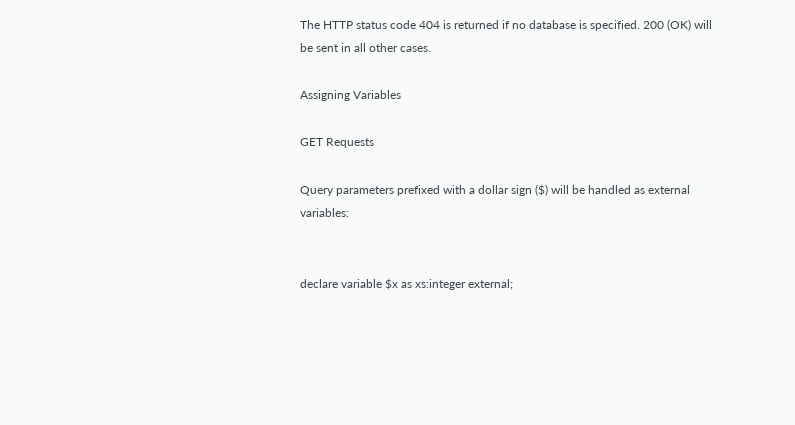The HTTP status code 404 is returned if no database is specified. 200 (OK) will be sent in all other cases.

Assigning Variables

GET Requests

Query parameters prefixed with a dollar sign ($) will be handled as external variables:


declare variable $x as xs:integer external;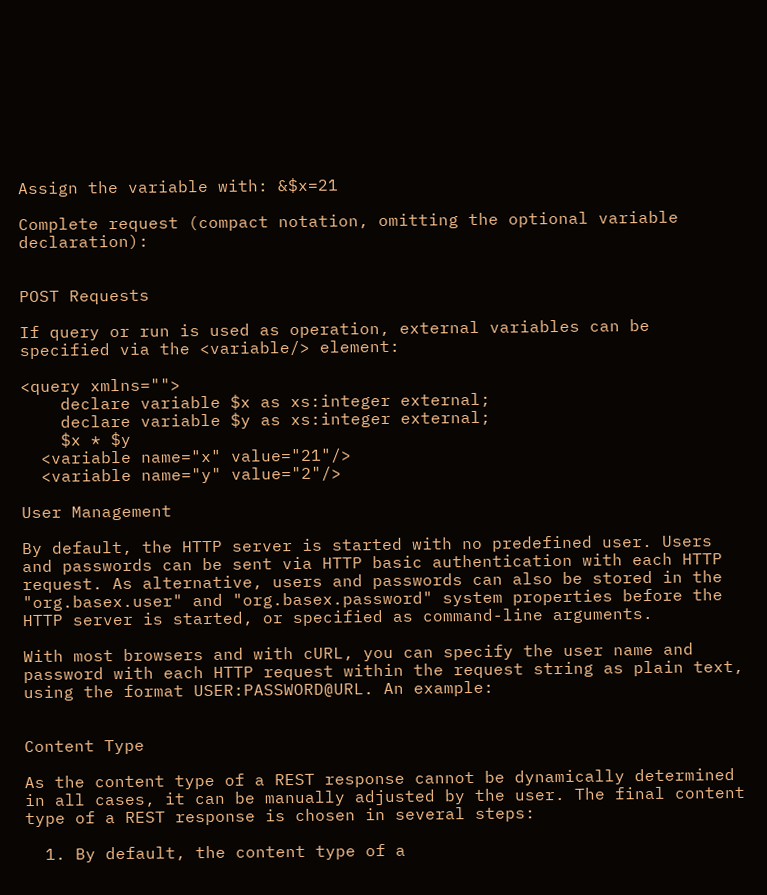Assign the variable with: &$x=21

Complete request (compact notation, omitting the optional variable declaration):


POST Requests

If query or run is used as operation, external variables can be specified via the <variable/> element:

<query xmlns="">
    declare variable $x as xs:integer external;
    declare variable $y as xs:integer external;
    $x * $y
  <variable name="x" value="21"/>
  <variable name="y" value="2"/>

User Management

By default, the HTTP server is started with no predefined user. Users and passwords can be sent via HTTP basic authentication with each HTTP request. As alternative, users and passwords can also be stored in the "org.basex.user" and "org.basex.password" system properties before the HTTP server is started, or specified as command-line arguments.

With most browsers and with cURL, you can specify the user name and password with each HTTP request within the request string as plain text, using the format USER:PASSWORD@URL. An example:


Content Type

As the content type of a REST response cannot be dynamically determined in all cases, it can be manually adjusted by the user. The final content type of a REST response is chosen in several steps:

  1. By default, the content type of a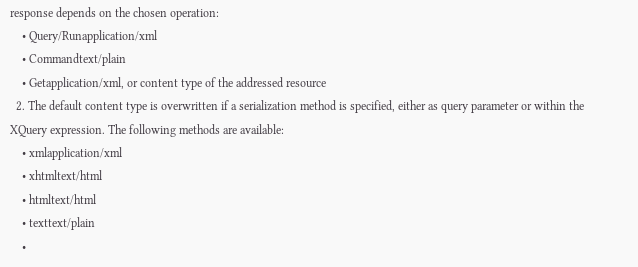response depends on the chosen operation:
    • Query/Runapplication/xml
    • Commandtext/plain
    • Getapplication/xml, or content type of the addressed resource
  2. The default content type is overwritten if a serialization method is specified, either as query parameter or within the XQuery expression. The following methods are available:
    • xmlapplication/xml
    • xhtmltext/html
    • htmltext/html
    • texttext/plain
    •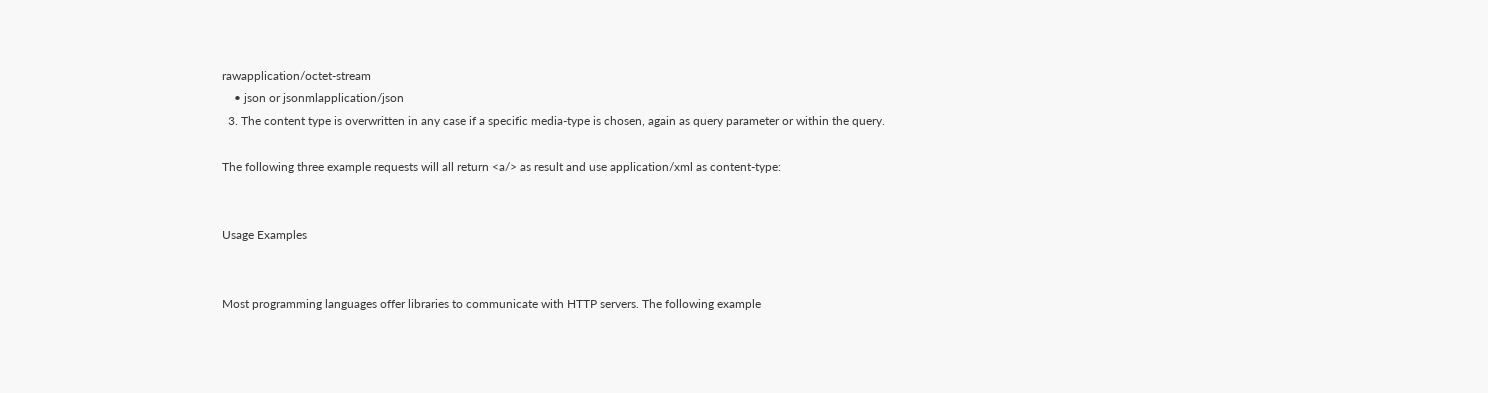rawapplication/octet-stream
    • json or jsonmlapplication/json
  3. The content type is overwritten in any case if a specific media-type is chosen, again as query parameter or within the query.

The following three example requests will all return <a/> as result and use application/xml as content-type:


Usage Examples


Most programming languages offer libraries to communicate with HTTP servers. The following example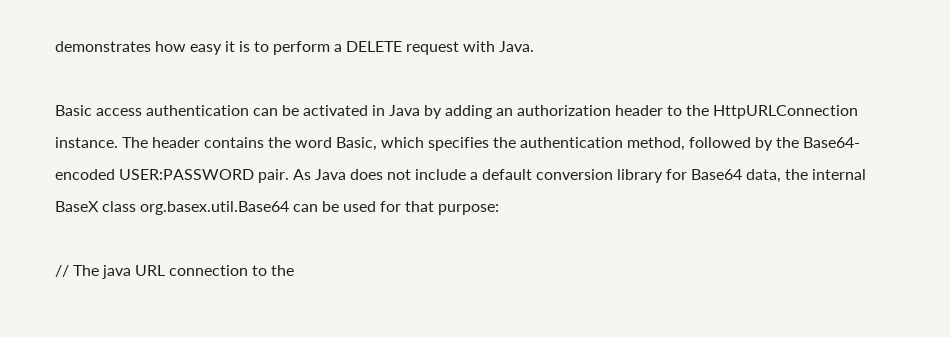demonstrates how easy it is to perform a DELETE request with Java.

Basic access authentication can be activated in Java by adding an authorization header to the HttpURLConnection instance. The header contains the word Basic, which specifies the authentication method, followed by the Base64-encoded USER:PASSWORD pair. As Java does not include a default conversion library for Base64 data, the internal BaseX class org.basex.util.Base64 can be used for that purpose:

// The java URL connection to the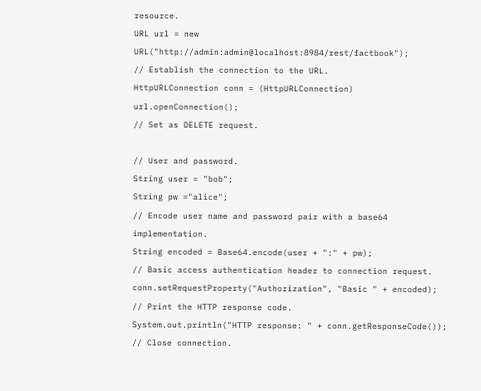resource.
URL url = new URL("http://admin:admin@localhost:8984/rest/factbook");
// Establish the connection to the URL.
HttpURLConnection conn = (HttpURLConnection) url.openConnection();
// Set as DELETE request.

// User and password.
String user = "bob";
String pw ="alice";
// Encode user name and password pair with a base64 implementation.
String encoded = Base64.encode(user + ":" + pw);
// Basic access authentication header to connection request.
conn.setRequestProperty("Authorization", "Basic " + encoded);
// Print the HTTP response code.
System.out.println("HTTP response: " + conn.getResponseCode());
// Close connection.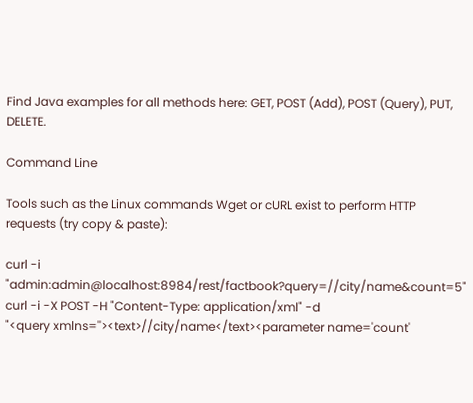Find Java examples for all methods here: GET, POST (Add), POST (Query), PUT, DELETE.

Command Line

Tools such as the Linux commands Wget or cURL exist to perform HTTP requests (try copy & paste):

curl -i "admin:admin@localhost:8984/rest/factbook?query=//city/name&count=5"
curl -i -X POST -H "Content-Type: application/xml" -d
"<query xmlns=''><text>//city/name</text><parameter name='count'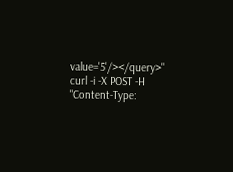value='5'/></query>"
curl -i -X POST -H "Content-Type: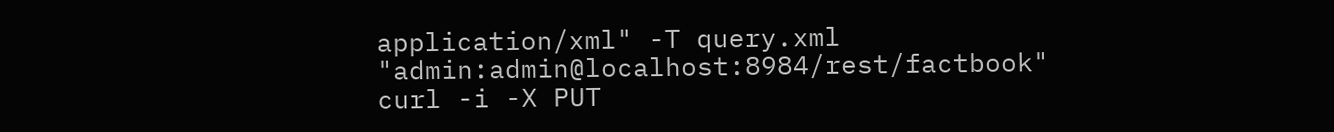application/xml" -T query.xml "admin:admin@localhost:8984/rest/factbook"
curl -i -X PUT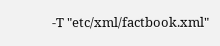-T "etc/xml/factbook.xml"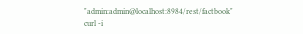"admin:admin@localhost:8984/rest/factbook"
curl -i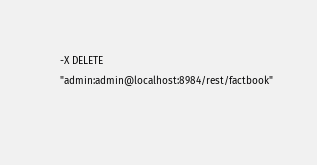-X DELETE "admin:admin@localhost:8984/rest/factbook"